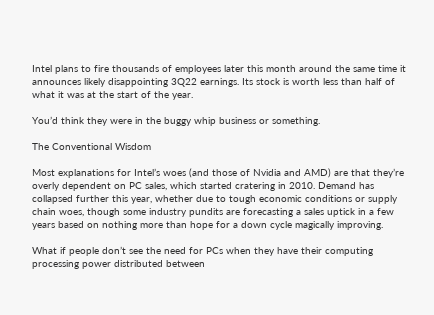Intel plans to fire thousands of employees later this month around the same time it announces likely disappointing 3Q22 earnings. Its stock is worth less than half of what it was at the start of the year.

You’d think they were in the buggy whip business or something.

The Conventional Wisdom

Most explanations for Intel’s woes (and those of Nvidia and AMD) are that they’re overly dependent on PC sales, which started cratering in 2010. Demand has collapsed further this year, whether due to tough economic conditions or supply chain woes, though some industry pundits are forecasting a sales uptick in a few years based on nothing more than hope for a down cycle magically improving.

What if people don’t see the need for PCs when they have their computing processing power distributed between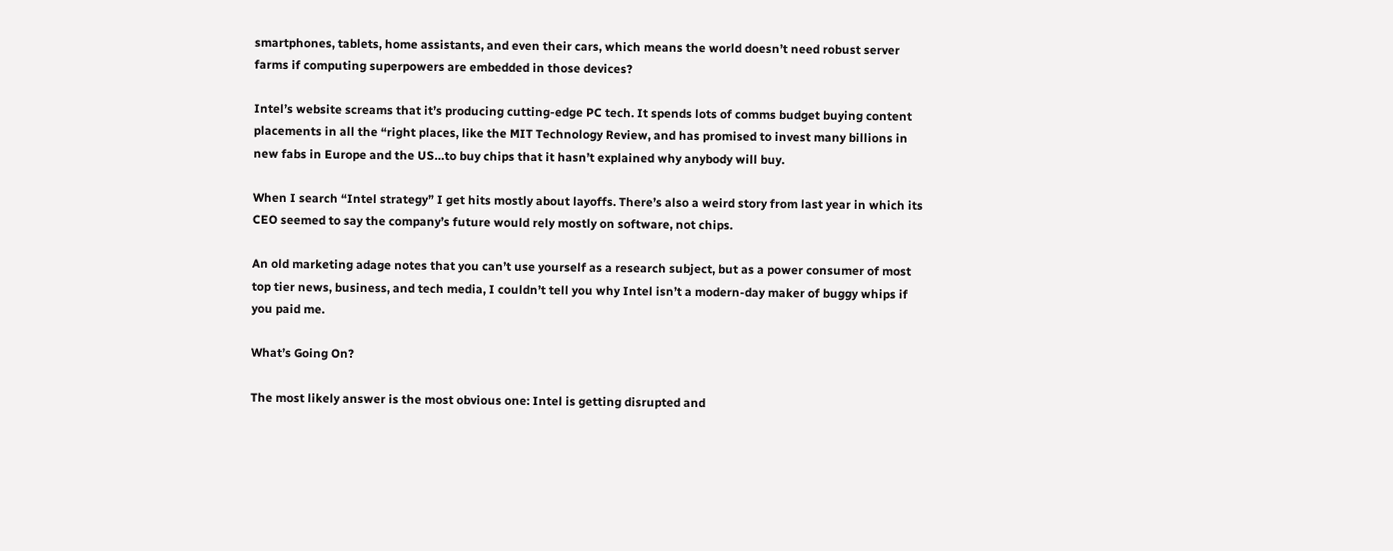smartphones, tablets, home assistants, and even their cars, which means the world doesn’t need robust server farms if computing superpowers are embedded in those devices?

Intel’s website screams that it’s producing cutting-edge PC tech. It spends lots of comms budget buying content placements in all the “right places, like the MIT Technology Review, and has promised to invest many billions in new fabs in Europe and the US…to buy chips that it hasn’t explained why anybody will buy.

When I search “Intel strategy” I get hits mostly about layoffs. There’s also a weird story from last year in which its CEO seemed to say the company’s future would rely mostly on software, not chips.

An old marketing adage notes that you can’t use yourself as a research subject, but as a power consumer of most top tier news, business, and tech media, I couldn’t tell you why Intel isn’t a modern-day maker of buggy whips if you paid me.

What’s Going On?

The most likely answer is the most obvious one: Intel is getting disrupted and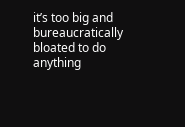it’s too big and bureaucratically bloated to do anything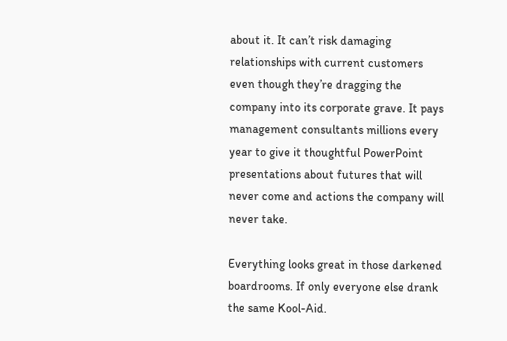about it. It can’t risk damaging relationships with current customers even though they’re dragging the company into its corporate grave. It pays management consultants millions every year to give it thoughtful PowerPoint presentations about futures that will never come and actions the company will never take.

Everything looks great in those darkened boardrooms. If only everyone else drank the same Kool-Aid.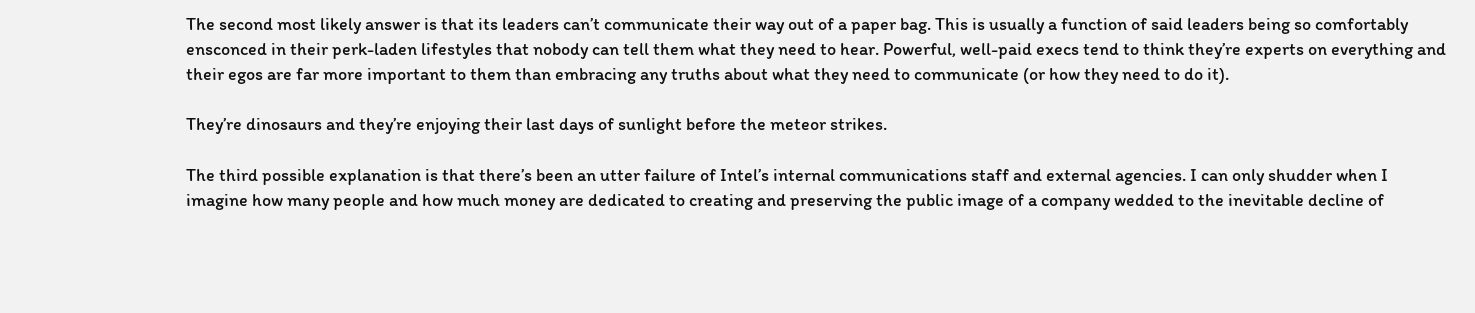The second most likely answer is that its leaders can’t communicate their way out of a paper bag. This is usually a function of said leaders being so comfortably ensconced in their perk-laden lifestyles that nobody can tell them what they need to hear. Powerful, well-paid execs tend to think they’re experts on everything and their egos are far more important to them than embracing any truths about what they need to communicate (or how they need to do it).

They’re dinosaurs and they’re enjoying their last days of sunlight before the meteor strikes.

The third possible explanation is that there’s been an utter failure of Intel’s internal communications staff and external agencies. I can only shudder when I imagine how many people and how much money are dedicated to creating and preserving the public image of a company wedded to the inevitable decline of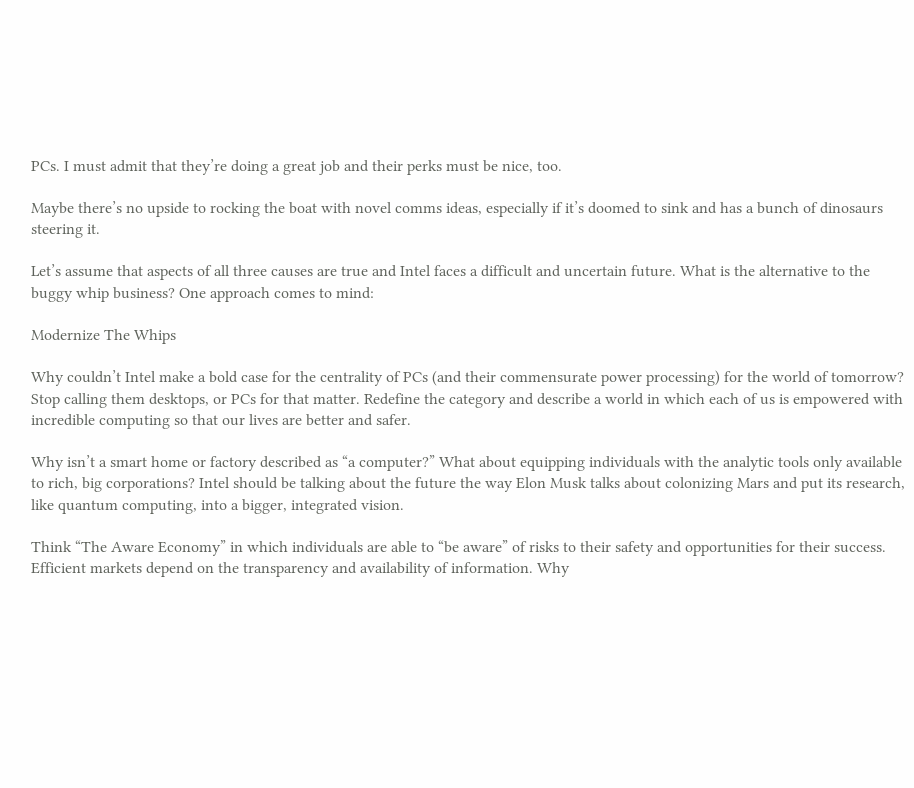PCs. I must admit that they’re doing a great job and their perks must be nice, too.

Maybe there’s no upside to rocking the boat with novel comms ideas, especially if it’s doomed to sink and has a bunch of dinosaurs steering it.

Let’s assume that aspects of all three causes are true and Intel faces a difficult and uncertain future. What is the alternative to the buggy whip business? One approach comes to mind:

Modernize The Whips

Why couldn’t Intel make a bold case for the centrality of PCs (and their commensurate power processing) for the world of tomorrow? Stop calling them desktops, or PCs for that matter. Redefine the category and describe a world in which each of us is empowered with incredible computing so that our lives are better and safer.

Why isn’t a smart home or factory described as “a computer?” What about equipping individuals with the analytic tools only available to rich, big corporations? Intel should be talking about the future the way Elon Musk talks about colonizing Mars and put its research, like quantum computing, into a bigger, integrated vision.

Think “The Aware Economy” in which individuals are able to “be aware” of risks to their safety and opportunities for their success. Efficient markets depend on the transparency and availability of information. Why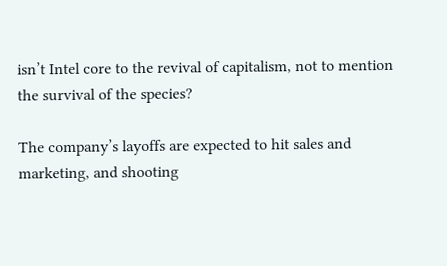isn’t Intel core to the revival of capitalism, not to mention the survival of the species?

The company’s layoffs are expected to hit sales and marketing, and shooting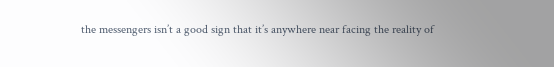the messengers isn’t a good sign that it’s anywhere near facing the reality of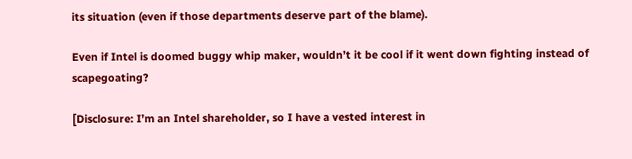its situation (even if those departments deserve part of the blame).

Even if Intel is doomed buggy whip maker, wouldn’t it be cool if it went down fighting instead of scapegoating?

[Disclosure: I’m an Intel shareholder, so I have a vested interest in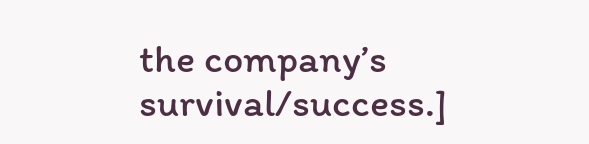the company’s survival/success.]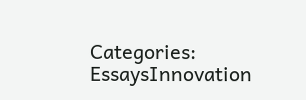Categories: EssaysInnovation